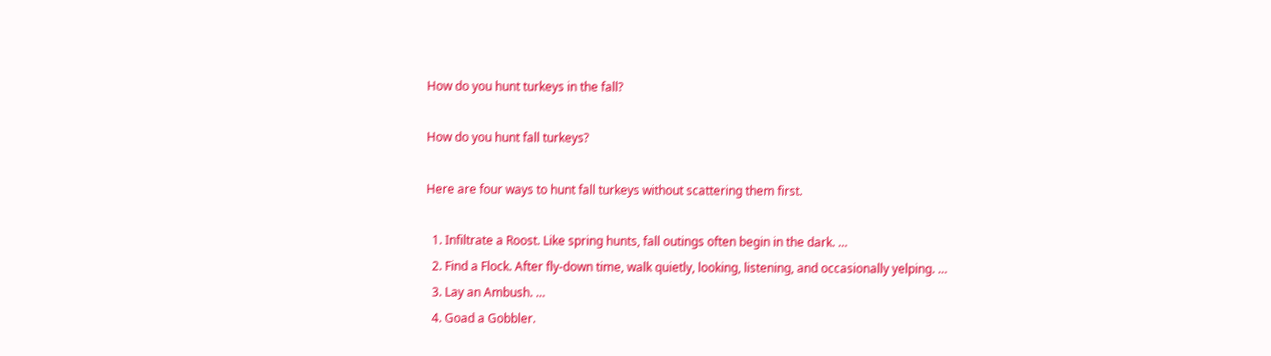How do you hunt turkeys in the fall?

How do you hunt fall turkeys?

Here are four ways to hunt fall turkeys without scattering them first.

  1. Infiltrate a Roost. Like spring hunts, fall outings often begin in the dark. …
  2. Find a Flock. After fly-down time, walk quietly, looking, listening, and occasionally yelping. …
  3. Lay an Ambush. …
  4. Goad a Gobbler.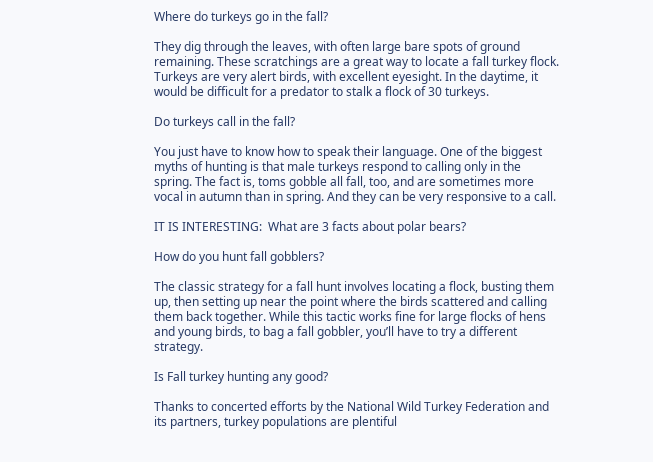Where do turkeys go in the fall?

They dig through the leaves, with often large bare spots of ground remaining. These scratchings are a great way to locate a fall turkey flock. Turkeys are very alert birds, with excellent eyesight. In the daytime, it would be difficult for a predator to stalk a flock of 30 turkeys.

Do turkeys call in the fall?

You just have to know how to speak their language. One of the biggest myths of hunting is that male turkeys respond to calling only in the spring. The fact is, toms gobble all fall, too, and are sometimes more vocal in autumn than in spring. And they can be very responsive to a call.

IT IS INTERESTING:  What are 3 facts about polar bears?

How do you hunt fall gobblers?

The classic strategy for a fall hunt involves locating a flock, busting them up, then setting up near the point where the birds scattered and calling them back together. While this tactic works fine for large flocks of hens and young birds, to bag a fall gobbler, you’ll have to try a different strategy.

Is Fall turkey hunting any good?

Thanks to concerted efforts by the National Wild Turkey Federation and its partners, turkey populations are plentiful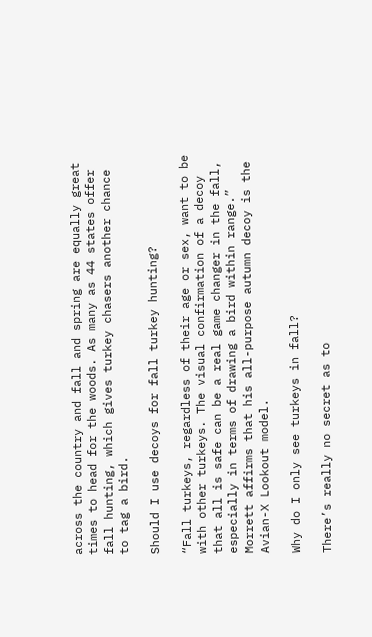across the country and fall and spring are equally great times to head for the woods. As many as 44 states offer fall hunting, which gives turkey chasers another chance to tag a bird.

Should I use decoys for fall turkey hunting?

“Fall turkeys, regardless of their age or sex, want to be with other turkeys. The visual confirmation of a decoy that all is safe can be a real game changer in the fall, especially in terms of drawing a bird within range.” Morrett affirms that his all-purpose autumn decoy is the Avian-X Lookout model.

Why do I only see turkeys in fall?

There’s really no secret as to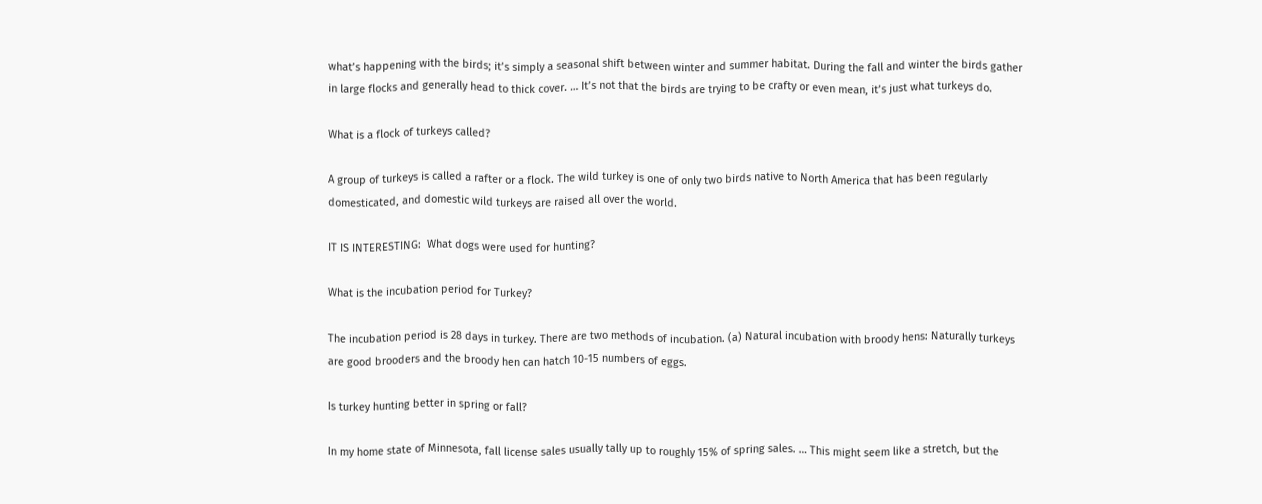what’s happening with the birds; it’s simply a seasonal shift between winter and summer habitat. During the fall and winter the birds gather in large flocks and generally head to thick cover. … It’s not that the birds are trying to be crafty or even mean, it’s just what turkeys do.

What is a flock of turkeys called?

A group of turkeys is called a rafter or a flock. The wild turkey is one of only two birds native to North America that has been regularly domesticated, and domestic wild turkeys are raised all over the world.

IT IS INTERESTING:  What dogs were used for hunting?

What is the incubation period for Turkey?

The incubation period is 28 days in turkey. There are two methods of incubation. (a) Natural incubation with broody hens: Naturally turkeys are good brooders and the broody hen can hatch 10-15 numbers of eggs.

Is turkey hunting better in spring or fall?

In my home state of Minnesota, fall license sales usually tally up to roughly 15% of spring sales. … This might seem like a stretch, but the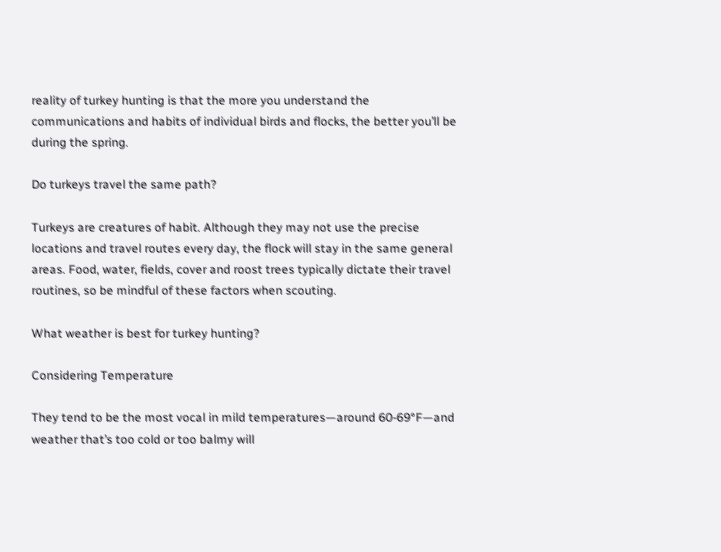reality of turkey hunting is that the more you understand the communications and habits of individual birds and flocks, the better you’ll be during the spring.

Do turkeys travel the same path?

Turkeys are creatures of habit. Although they may not use the precise locations and travel routes every day, the flock will stay in the same general areas. Food, water, fields, cover and roost trees typically dictate their travel routines, so be mindful of these factors when scouting.

What weather is best for turkey hunting?

Considering Temperature

They tend to be the most vocal in mild temperatures—around 60-69°F—and weather that’s too cold or too balmy will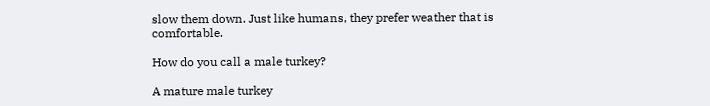slow them down. Just like humans, they prefer weather that is comfortable.

How do you call a male turkey?

A mature male turkey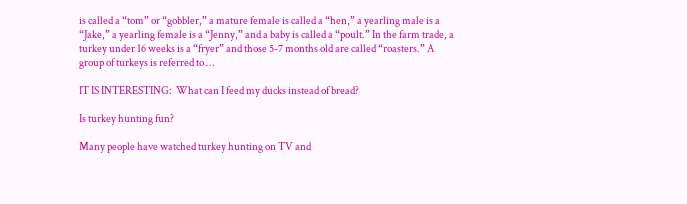is called a “tom” or “gobbler,” a mature female is called a “hen,” a yearling male is a “Jake,” a yearling female is a “Jenny,” and a baby is called a “poult.” In the farm trade, a turkey under 16 weeks is a “fryer” and those 5-7 months old are called “roasters.” A group of turkeys is referred to …

IT IS INTERESTING:  What can I feed my ducks instead of bread?

Is turkey hunting fun?

Many people have watched turkey hunting on TV and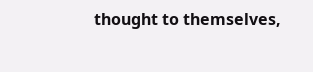thought to themselves,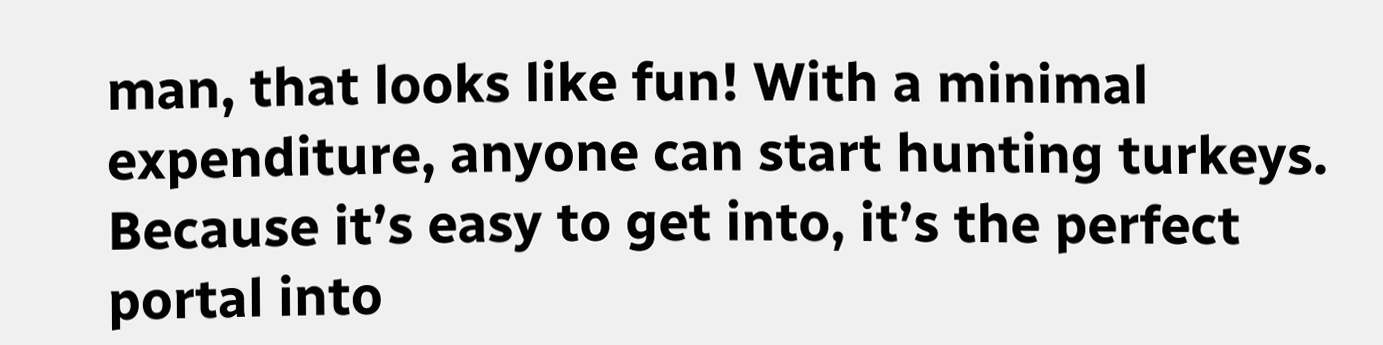man, that looks like fun! With a minimal expenditure, anyone can start hunting turkeys. Because it’s easy to get into, it’s the perfect portal into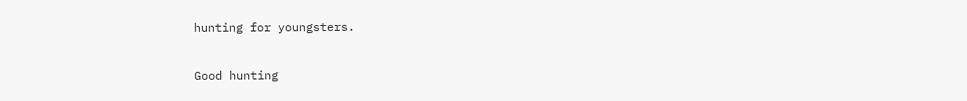hunting for youngsters.

Good hunting